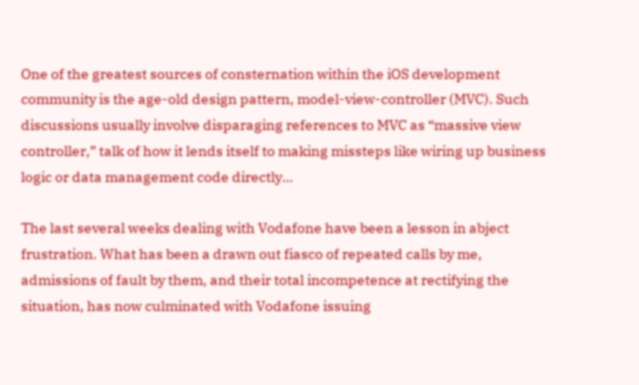One of the greatest sources of consternation within the iOS development community is the age-old design pattern, model-view-controller (MVC). Such discussions usually involve disparaging references to MVC as “massive view controller,” talk of how it lends itself to making missteps like wiring up business logic or data management code directly…

The last several weeks dealing with Vodafone have been a lesson in abject frustration. What has been a drawn out fiasco of repeated calls by me, admissions of fault by them, and their total incompetence at rectifying the situation, has now culminated with Vodafone issuing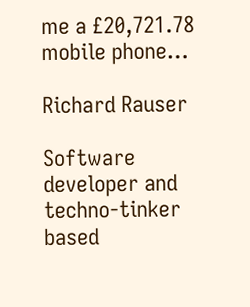me a £20,721.78 mobile phone…

Richard Rauser

Software developer and techno-tinker based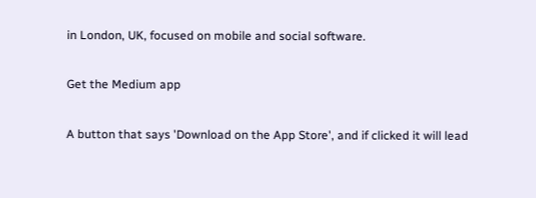in London, UK, focused on mobile and social software.

Get the Medium app

A button that says 'Download on the App Store', and if clicked it will lead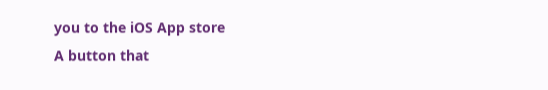you to the iOS App store
A button that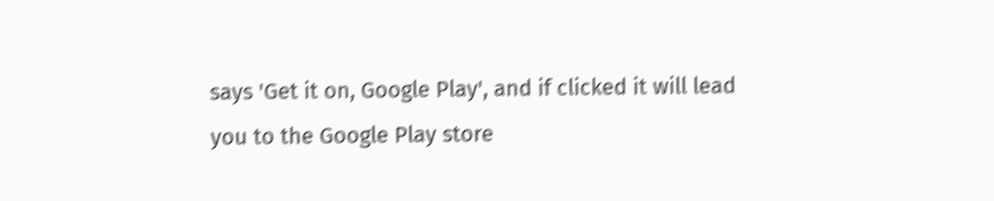says 'Get it on, Google Play', and if clicked it will lead you to the Google Play store